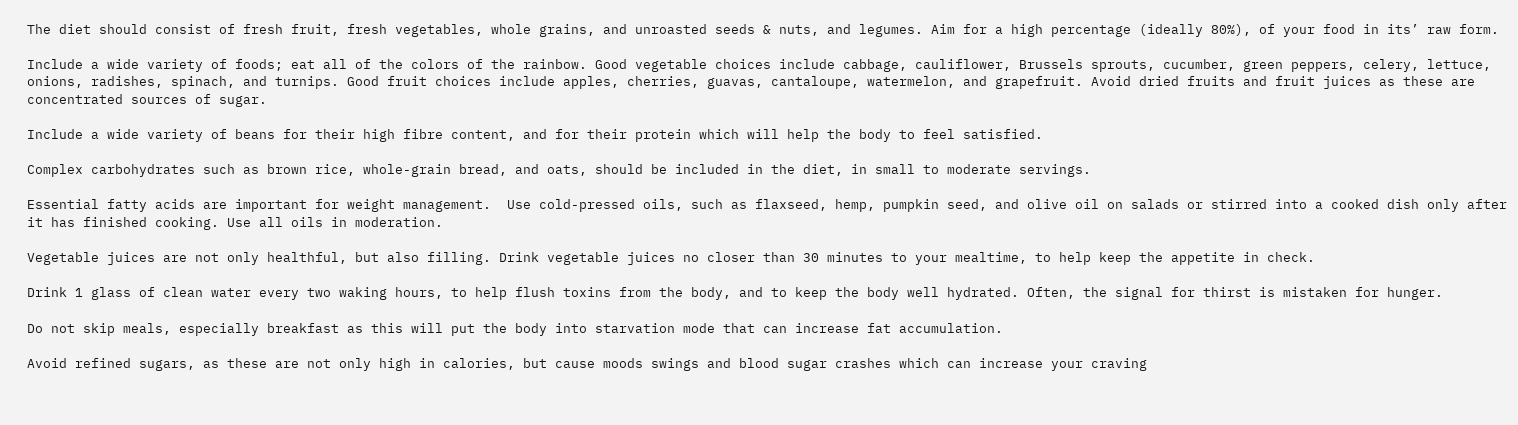The diet should consist of fresh fruit, fresh vegetables, whole grains, and unroasted seeds & nuts, and legumes. Aim for a high percentage (ideally 80%), of your food in its’ raw form.

Include a wide variety of foods; eat all of the colors of the rainbow. Good vegetable choices include cabbage, cauliflower, Brussels sprouts, cucumber, green peppers, celery, lettuce, onions, radishes, spinach, and turnips. Good fruit choices include apples, cherries, guavas, cantaloupe, watermelon, and grapefruit. Avoid dried fruits and fruit juices as these are concentrated sources of sugar.

Include a wide variety of beans for their high fibre content, and for their protein which will help the body to feel satisfied.

Complex carbohydrates such as brown rice, whole-grain bread, and oats, should be included in the diet, in small to moderate servings.

Essential fatty acids are important for weight management.  Use cold-pressed oils, such as flaxseed, hemp, pumpkin seed, and olive oil on salads or stirred into a cooked dish only after it has finished cooking. Use all oils in moderation.

Vegetable juices are not only healthful, but also filling. Drink vegetable juices no closer than 30 minutes to your mealtime, to help keep the appetite in check.

Drink 1 glass of clean water every two waking hours, to help flush toxins from the body, and to keep the body well hydrated. Often, the signal for thirst is mistaken for hunger.

Do not skip meals, especially breakfast as this will put the body into starvation mode that can increase fat accumulation.

Avoid refined sugars, as these are not only high in calories, but cause moods swings and blood sugar crashes which can increase your craving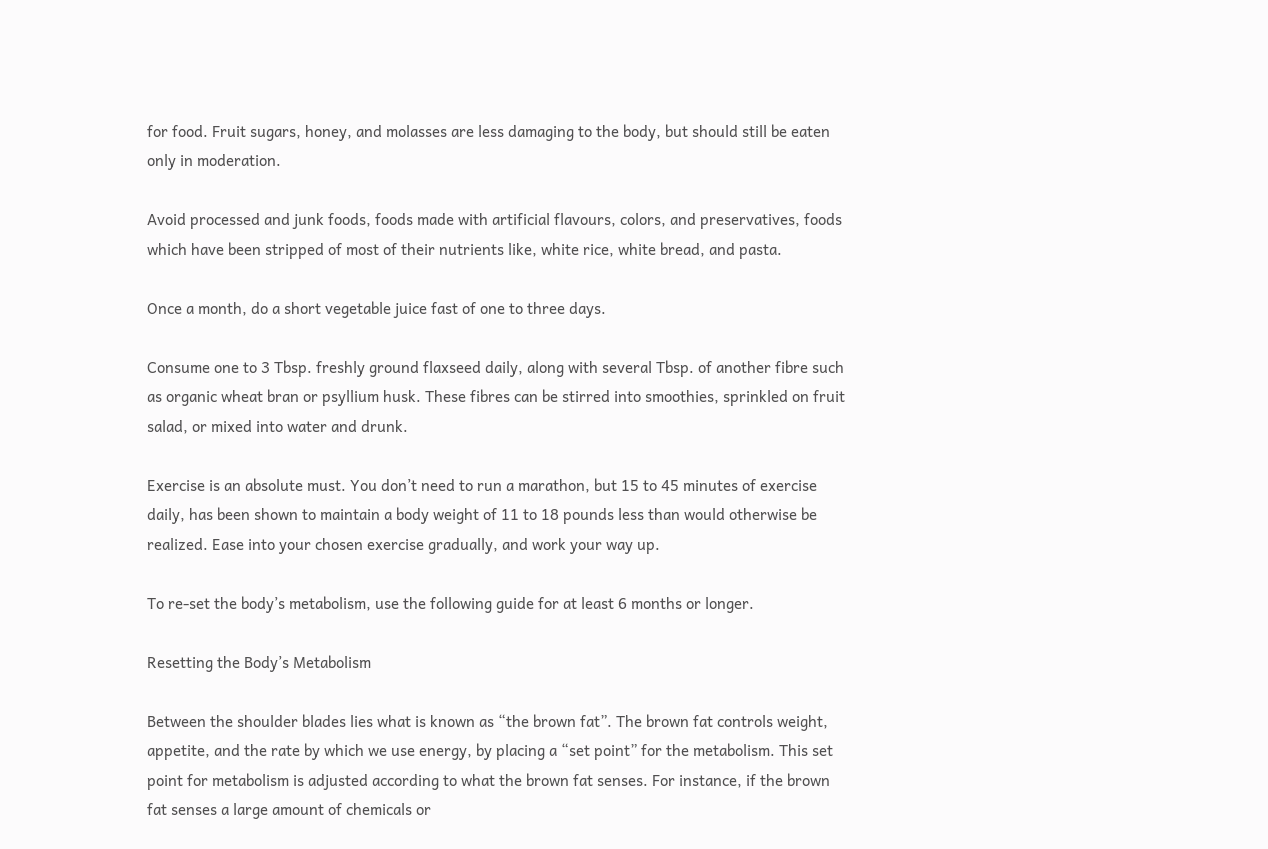for food. Fruit sugars, honey, and molasses are less damaging to the body, but should still be eaten only in moderation.

Avoid processed and junk foods, foods made with artificial flavours, colors, and preservatives, foods which have been stripped of most of their nutrients like, white rice, white bread, and pasta.

Once a month, do a short vegetable juice fast of one to three days.

Consume one to 3 Tbsp. freshly ground flaxseed daily, along with several Tbsp. of another fibre such as organic wheat bran or psyllium husk. These fibres can be stirred into smoothies, sprinkled on fruit salad, or mixed into water and drunk.

Exercise is an absolute must. You don’t need to run a marathon, but 15 to 45 minutes of exercise daily, has been shown to maintain a body weight of 11 to 18 pounds less than would otherwise be realized. Ease into your chosen exercise gradually, and work your way up.

To re-set the body’s metabolism, use the following guide for at least 6 months or longer.

Resetting the Body’s Metabolism

Between the shoulder blades lies what is known as “the brown fat”. The brown fat controls weight, appetite, and the rate by which we use energy, by placing a “set point” for the metabolism. This set point for metabolism is adjusted according to what the brown fat senses. For instance, if the brown fat senses a large amount of chemicals or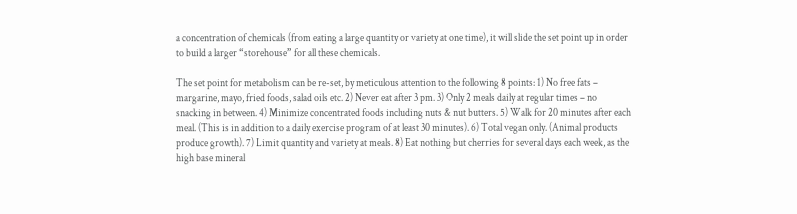a concentration of chemicals (from eating a large quantity or variety at one time), it will slide the set point up in order to build a larger “storehouse” for all these chemicals.

The set point for metabolism can be re-set, by meticulous attention to the following 8 points: 1) No free fats – margarine, mayo, fried foods, salad oils etc. 2) Never eat after 3 pm. 3) Only 2 meals daily at regular times – no snacking in between. 4) Minimize concentrated foods including nuts & nut butters. 5) Walk for 20 minutes after each meal. (This is in addition to a daily exercise program of at least 30 minutes). 6) Total vegan only. (Animal products produce growth). 7) Limit quantity and variety at meals. 8) Eat nothing but cherries for several days each week, as the high base mineral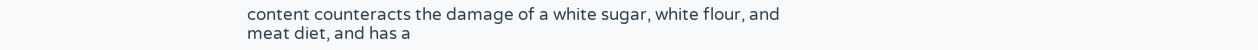content counteracts the damage of a white sugar, white flour, and meat diet, and has a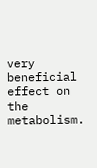very beneficial effect on the metabolism.